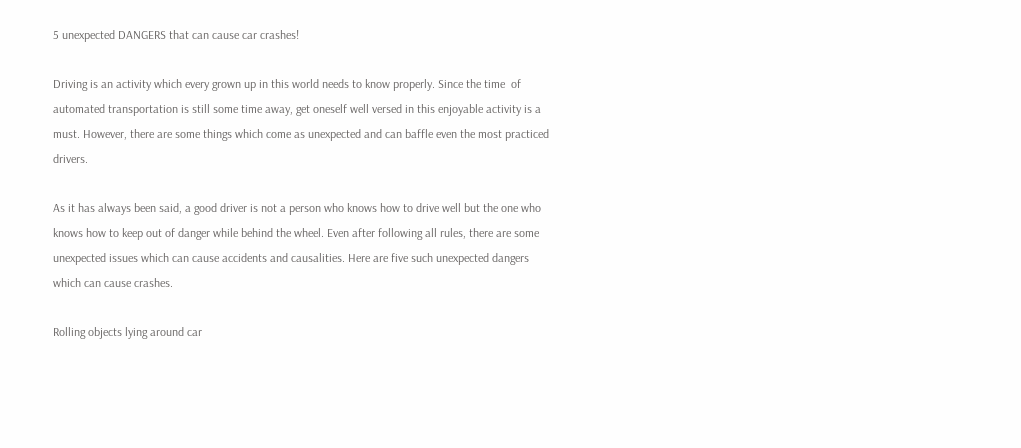5 unexpected DANGERS that can cause car crashes!

Driving is an activity which every grown up in this world needs to know properly. Since the time  of automated transportation is still some time away, get oneself well versed in this enjoyable activity is a must. However, there are some things which come as unexpected and can baffle even the most practiced drivers.

As it has always been said, a good driver is not a person who knows how to drive well but the one who knows how to keep out of danger while behind the wheel. Even after following all rules, there are some unexpected issues which can cause accidents and causalities. Here are five such unexpected dangers which can cause crashes.

Rolling objects lying around car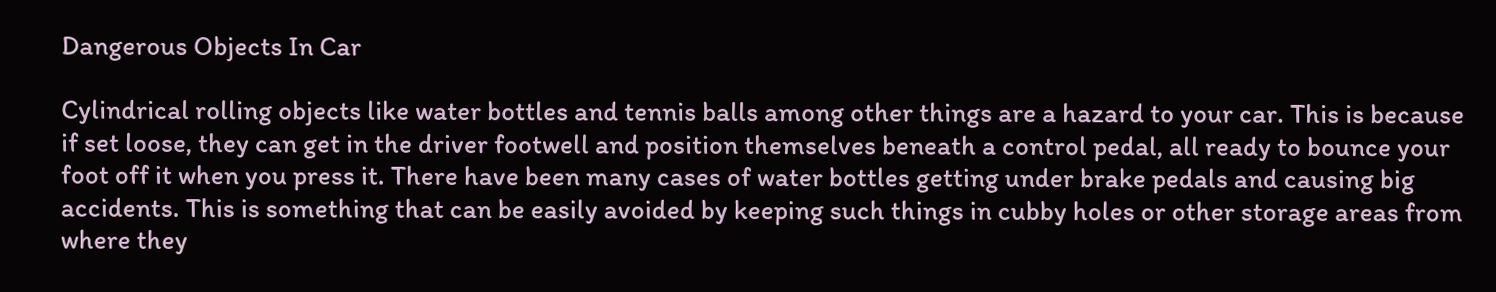Dangerous Objects In Car

Cylindrical rolling objects like water bottles and tennis balls among other things are a hazard to your car. This is because if set loose, they can get in the driver footwell and position themselves beneath a control pedal, all ready to bounce your foot off it when you press it. There have been many cases of water bottles getting under brake pedals and causing big accidents. This is something that can be easily avoided by keeping such things in cubby holes or other storage areas from where they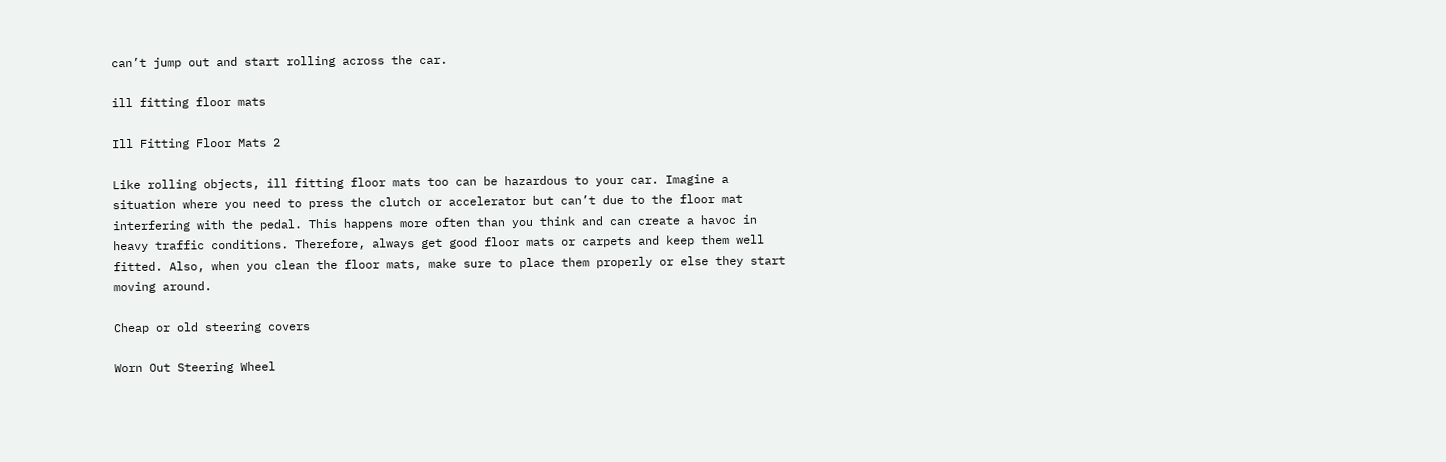can’t jump out and start rolling across the car.

ill fitting floor mats

Ill Fitting Floor Mats 2

Like rolling objects, ill fitting floor mats too can be hazardous to your car. Imagine a situation where you need to press the clutch or accelerator but can’t due to the floor mat interfering with the pedal. This happens more often than you think and can create a havoc in heavy traffic conditions. Therefore, always get good floor mats or carpets and keep them well fitted. Also, when you clean the floor mats, make sure to place them properly or else they start moving around.

Cheap or old steering covers

Worn Out Steering Wheel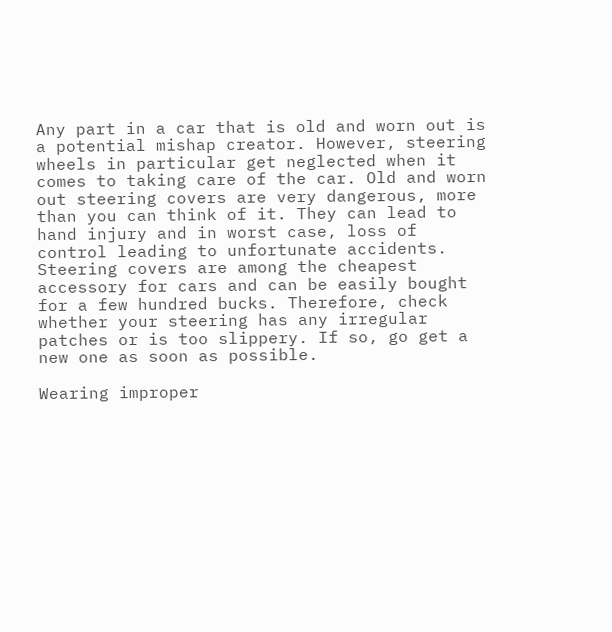Any part in a car that is old and worn out is a potential mishap creator. However, steering wheels in particular get neglected when it comes to taking care of the car. Old and worn out steering covers are very dangerous, more than you can think of it. They can lead to hand injury and in worst case, loss of control leading to unfortunate accidents. Steering covers are among the cheapest accessory for cars and can be easily bought for a few hundred bucks. Therefore, check whether your steering has any irregular patches or is too slippery. If so, go get a new one as soon as possible.

Wearing improper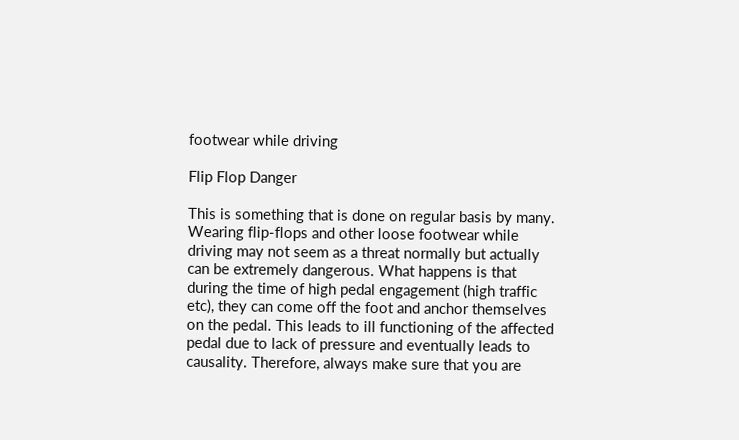footwear while driving

Flip Flop Danger

This is something that is done on regular basis by many. Wearing flip-flops and other loose footwear while driving may not seem as a threat normally but actually can be extremely dangerous. What happens is that during the time of high pedal engagement (high traffic etc), they can come off the foot and anchor themselves on the pedal. This leads to ill functioning of the affected pedal due to lack of pressure and eventually leads to causality. Therefore, always make sure that you are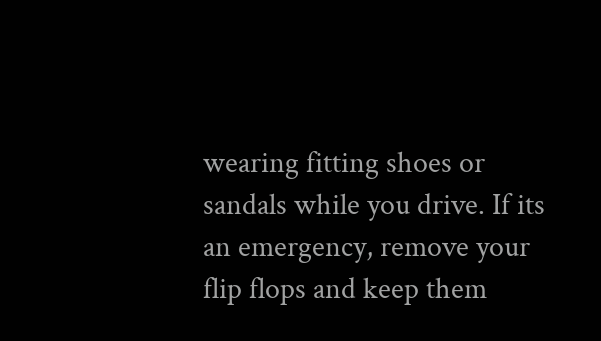wearing fitting shoes or sandals while you drive. If its an emergency, remove your flip flops and keep them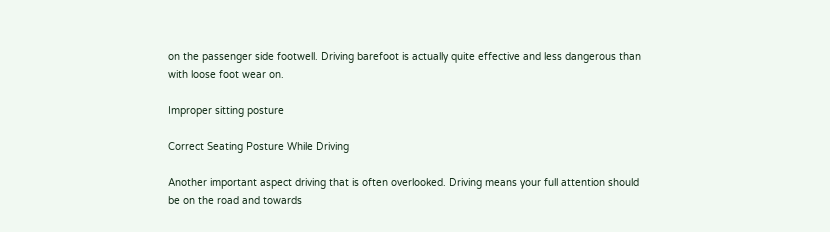on the passenger side footwell. Driving barefoot is actually quite effective and less dangerous than with loose foot wear on.

Improper sitting posture

Correct Seating Posture While Driving

Another important aspect driving that is often overlooked. Driving means your full attention should be on the road and towards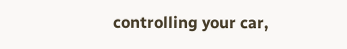controlling your car,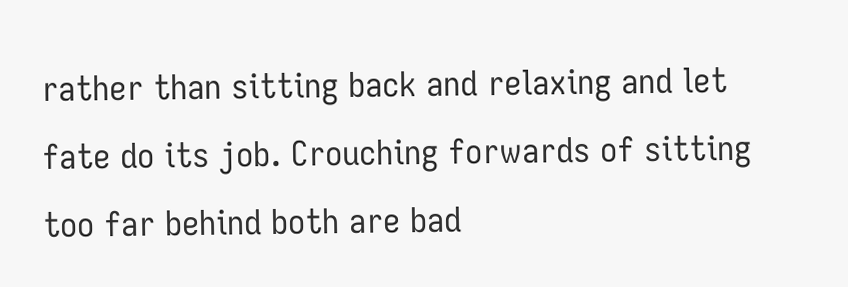rather than sitting back and relaxing and let fate do its job. Crouching forwards of sitting too far behind both are bad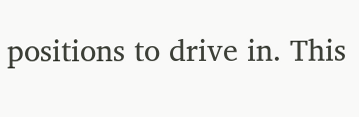positions to drive in. This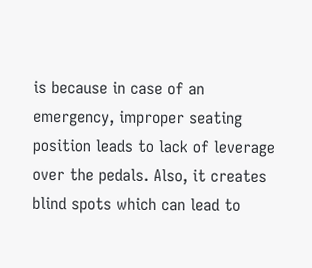is because in case of an emergency, improper seating position leads to lack of leverage over the pedals. Also, it creates blind spots which can lead to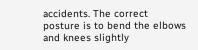accidents. The correct posture is to bend the elbows and knees slightly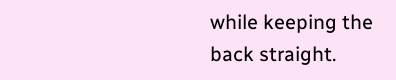while keeping the back straight.